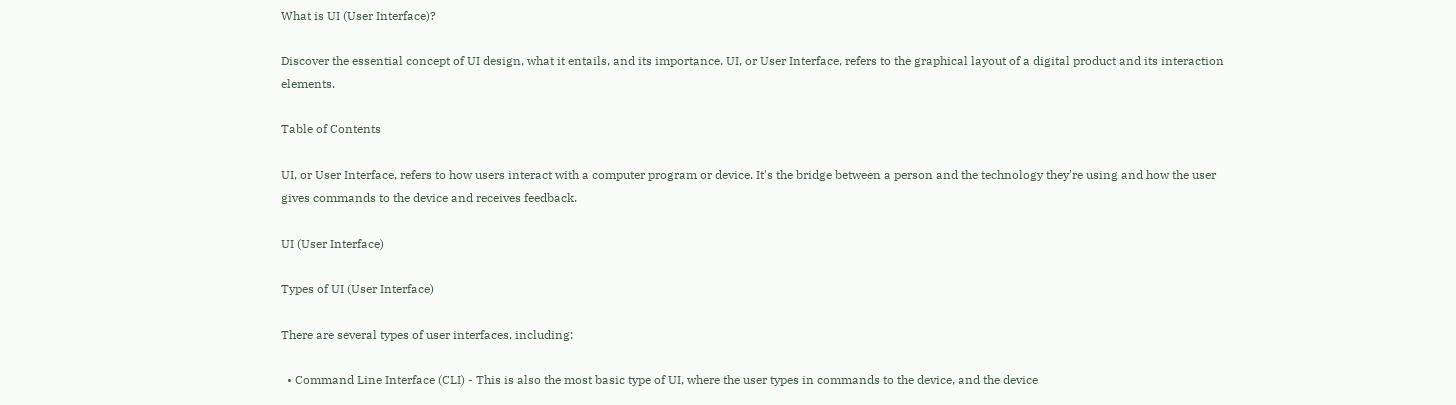What is UI (User Interface)?

Discover the essential concept of UI design, what it entails, and its importance. UI, or User Interface, refers to the graphical layout of a digital product and its interaction elements.

Table of Contents

UI, or User Interface, refers to how users interact with a computer program or device. It's the bridge between a person and the technology they're using and how the user gives commands to the device and receives feedback.

UI (User Interface)

Types of UI (User Interface)

There are several types of user interfaces, including:

  • Command Line Interface (CLI) - This is also the most basic type of UI, where the user types in commands to the device, and the device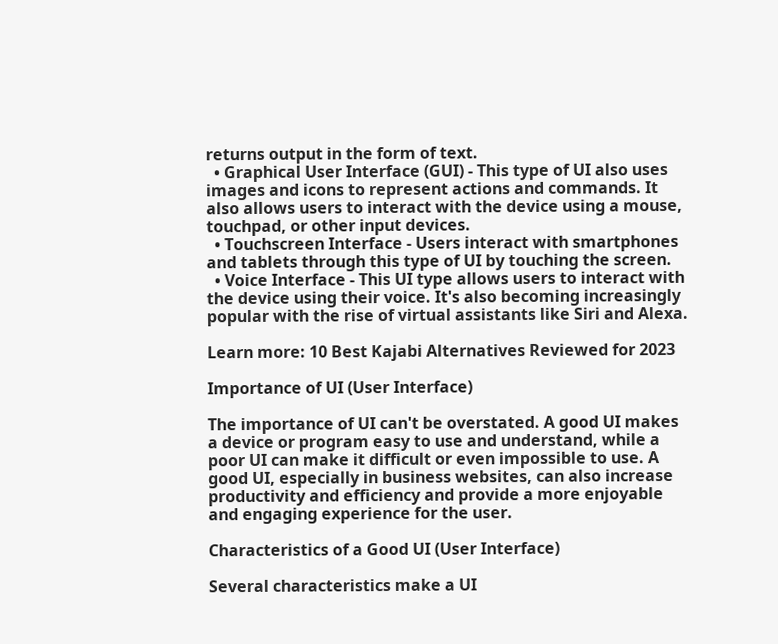returns output in the form of text.
  • Graphical User Interface (GUI) - This type of UI also uses images and icons to represent actions and commands. It also allows users to interact with the device using a mouse, touchpad, or other input devices.
  • Touchscreen Interface - Users interact with smartphones and tablets through this type of UI by touching the screen.
  • Voice Interface - This UI type allows users to interact with the device using their voice. It's also becoming increasingly popular with the rise of virtual assistants like Siri and Alexa.

Learn more: 10 Best Kajabi Alternatives Reviewed for 2023

Importance of UI (User Interface)

The importance of UI can't be overstated. A good UI makes a device or program easy to use and understand, while a poor UI can make it difficult or even impossible to use. A good UI, especially in business websites, can also increase productivity and efficiency and provide a more enjoyable and engaging experience for the user.

Characteristics of a Good UI (User Interface)

Several characteristics make a UI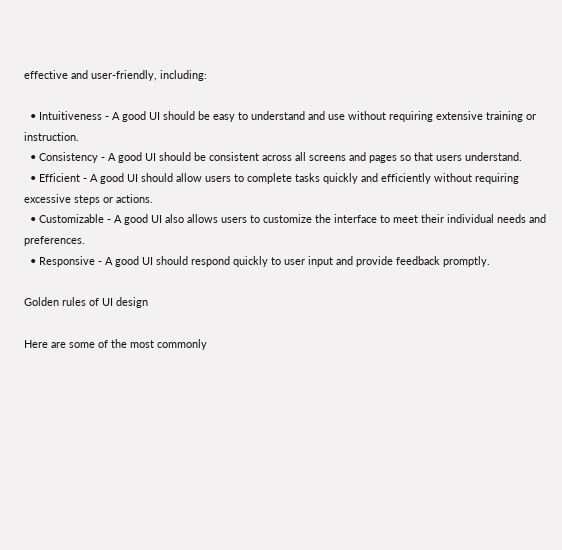effective and user-friendly, including:

  • Intuitiveness - A good UI should be easy to understand and use without requiring extensive training or instruction.
  • Consistency - A good UI should be consistent across all screens and pages so that users understand.
  • Efficient - A good UI should allow users to complete tasks quickly and efficiently without requiring excessive steps or actions.
  • Customizable - A good UI also allows users to customize the interface to meet their individual needs and preferences.
  • Responsive - A good UI should respond quickly to user input and provide feedback promptly.

Golden rules of UI design

Here are some of the most commonly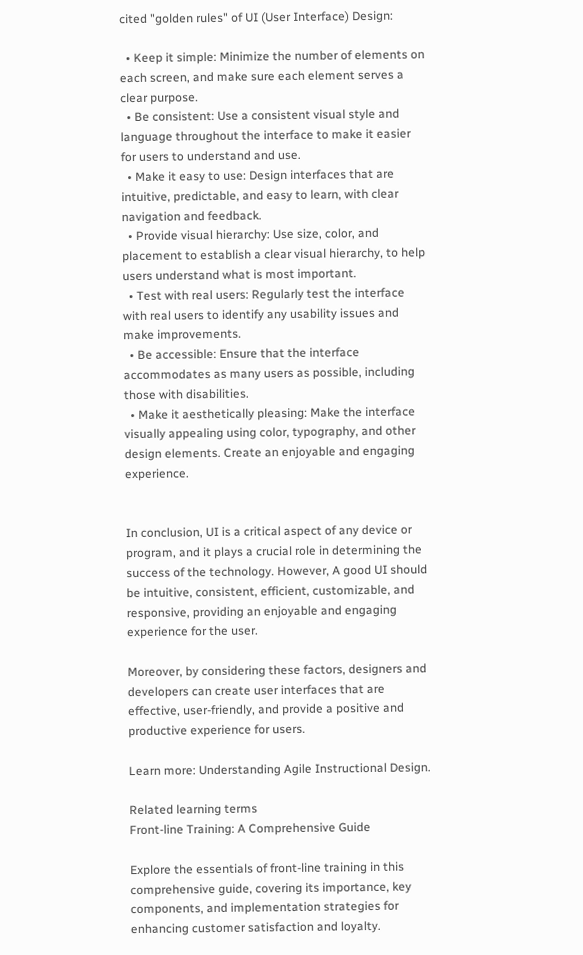cited "golden rules" of UI (User Interface) Design:

  • Keep it simple: Minimize the number of elements on each screen, and make sure each element serves a clear purpose.
  • Be consistent: Use a consistent visual style and language throughout the interface to make it easier for users to understand and use.
  • Make it easy to use: Design interfaces that are intuitive, predictable, and easy to learn, with clear navigation and feedback.
  • Provide visual hierarchy: Use size, color, and placement to establish a clear visual hierarchy, to help users understand what is most important.
  • Test with real users: Regularly test the interface with real users to identify any usability issues and make improvements.
  • Be accessible: Ensure that the interface accommodates as many users as possible, including those with disabilities.
  • Make it aesthetically pleasing: Make the interface visually appealing using color, typography, and other design elements. Create an enjoyable and engaging experience.


In conclusion, UI is a critical aspect of any device or program, and it plays a crucial role in determining the success of the technology. However, A good UI should be intuitive, consistent, efficient, customizable, and responsive, providing an enjoyable and engaging experience for the user.

Moreover, by considering these factors, designers and developers can create user interfaces that are effective, user-friendly, and provide a positive and productive experience for users.

Learn more: Understanding Agile Instructional Design.

Related learning terms
Front-line Training: A Comprehensive Guide

Explore the essentials of front-line training in this comprehensive guide, covering its importance, key components, and implementation strategies for enhancing customer satisfaction and loyalty.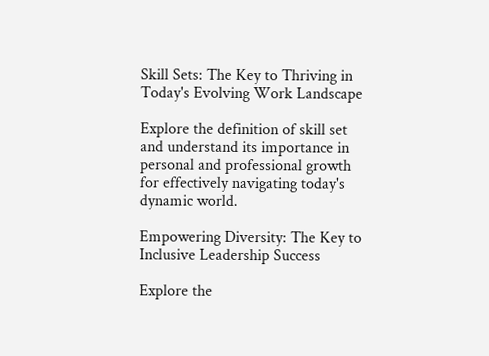Skill Sets: The Key to Thriving in Today's Evolving Work Landscape

Explore the definition of skill set and understand its importance in personal and professional growth for effectively navigating today's dynamic world.

Empowering Diversity: The Key to Inclusive Leadership Success

Explore the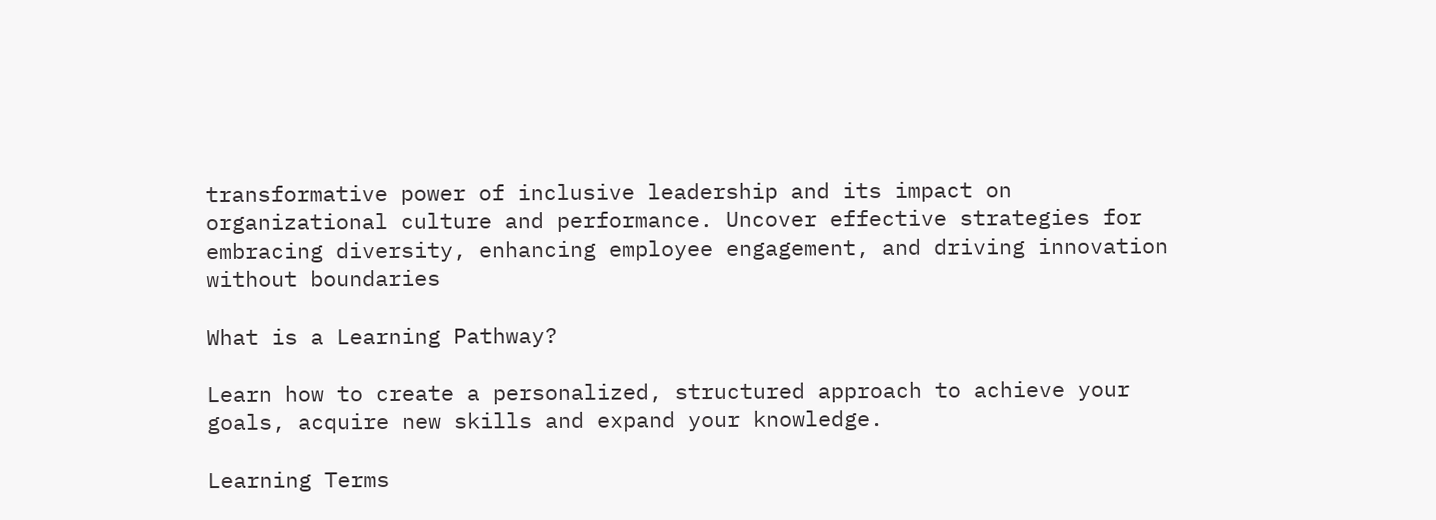transformative power of inclusive leadership and its impact on organizational culture and performance. Uncover effective strategies for embracing diversity, enhancing employee engagement, and driving innovation without boundaries

What is a Learning Pathway?

Learn how to create a personalized, structured approach to achieve your goals, acquire new skills and expand your knowledge.

Learning Terms